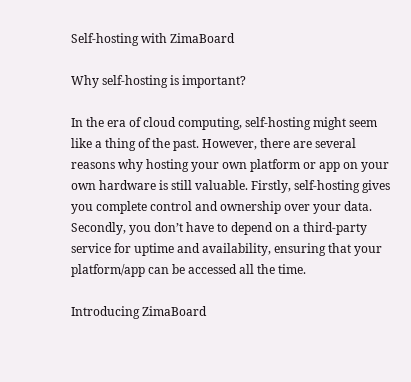Self-hosting with ZimaBoard

Why self-hosting is important?

In the era of cloud computing, self-hosting might seem like a thing of the past. However, there are several reasons why hosting your own platform or app on your own hardware is still valuable. Firstly, self-hosting gives you complete control and ownership over your data. Secondly, you don’t have to depend on a third-party service for uptime and availability, ensuring that your platform/app can be accessed all the time.

Introducing ZimaBoard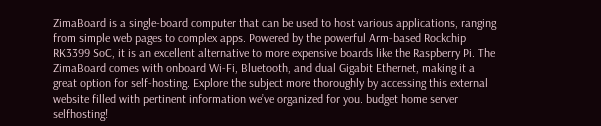ZimaBoard is a single-board computer that can be used to host various applications, ranging from simple web pages to complex apps. Powered by the powerful Arm-based Rockchip RK3399 SoC, it is an excellent alternative to more expensive boards like the Raspberry Pi. The ZimaBoard comes with onboard Wi-Fi, Bluetooth, and dual Gigabit Ethernet, making it a great option for self-hosting. Explore the subject more thoroughly by accessing this external website filled with pertinent information we’ve organized for you. budget home server selfhosting!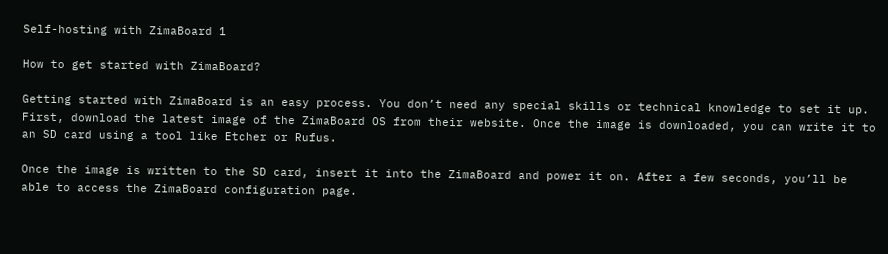Self-hosting with ZimaBoard 1

How to get started with ZimaBoard?

Getting started with ZimaBoard is an easy process. You don’t need any special skills or technical knowledge to set it up. First, download the latest image of the ZimaBoard OS from their website. Once the image is downloaded, you can write it to an SD card using a tool like Etcher or Rufus.

Once the image is written to the SD card, insert it into the ZimaBoard and power it on. After a few seconds, you’ll be able to access the ZimaBoard configuration page.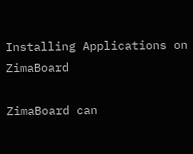Installing Applications on ZimaBoard

ZimaBoard can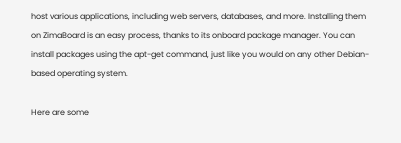host various applications, including web servers, databases, and more. Installing them on ZimaBoard is an easy process, thanks to its onboard package manager. You can install packages using the apt-get command, just like you would on any other Debian-based operating system.

Here are some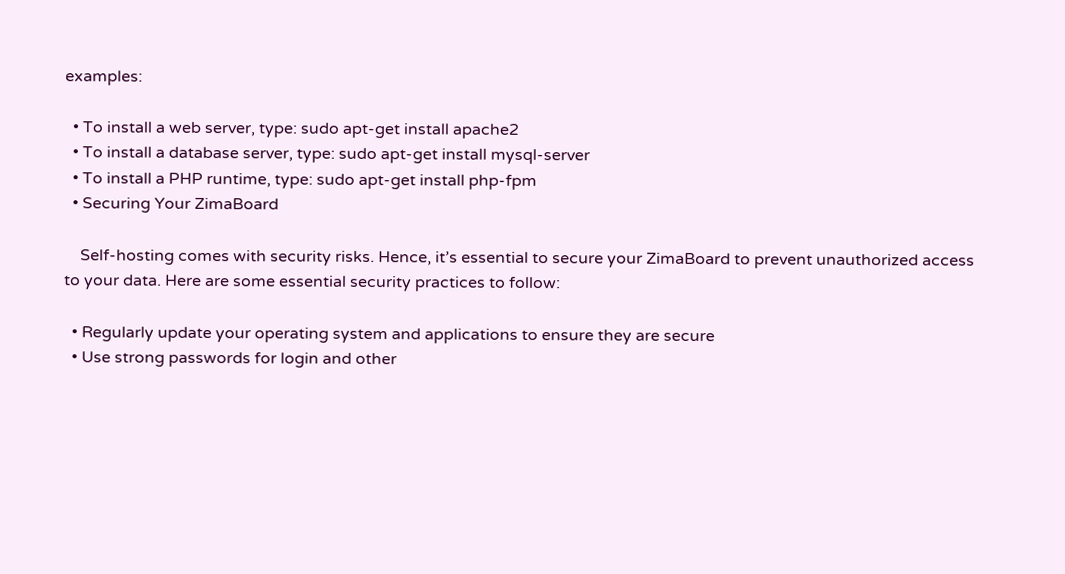examples:

  • To install a web server, type: sudo apt-get install apache2
  • To install a database server, type: sudo apt-get install mysql-server
  • To install a PHP runtime, type: sudo apt-get install php-fpm
  • Securing Your ZimaBoard

    Self-hosting comes with security risks. Hence, it’s essential to secure your ZimaBoard to prevent unauthorized access to your data. Here are some essential security practices to follow:

  • Regularly update your operating system and applications to ensure they are secure
  • Use strong passwords for login and other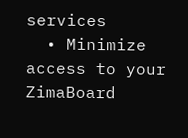services
  • Minimize access to your ZimaBoard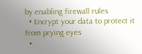by enabling firewall rules
  • Encrypt your data to protect it from prying eyes
  •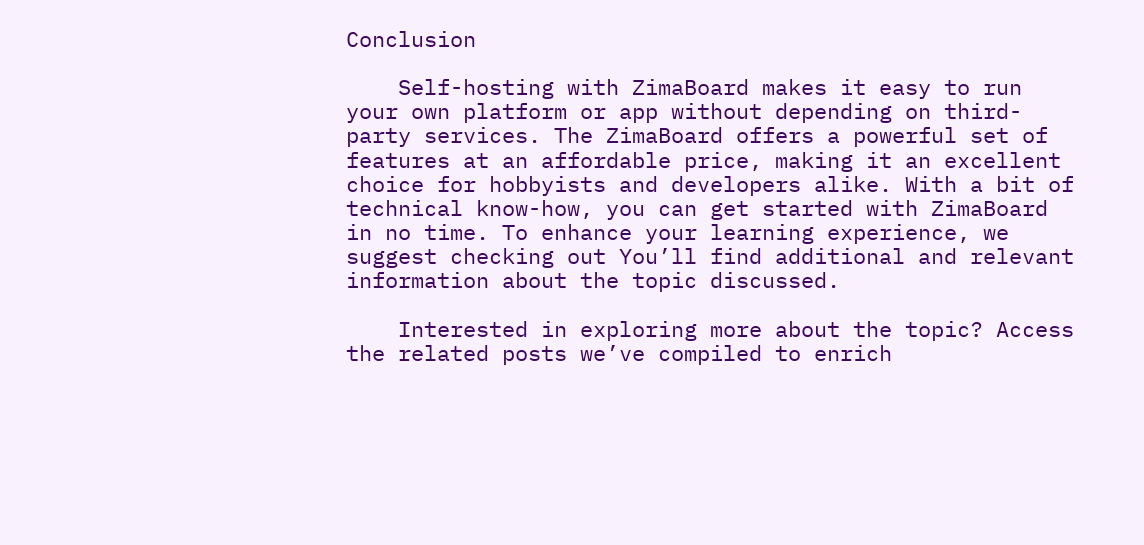Conclusion

    Self-hosting with ZimaBoard makes it easy to run your own platform or app without depending on third-party services. The ZimaBoard offers a powerful set of features at an affordable price, making it an excellent choice for hobbyists and developers alike. With a bit of technical know-how, you can get started with ZimaBoard in no time. To enhance your learning experience, we suggest checking out You’ll find additional and relevant information about the topic discussed.

    Interested in exploring more about the topic? Access the related posts we’ve compiled to enrich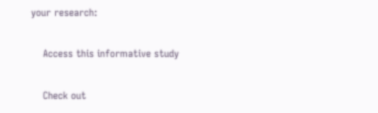your research:

    Access this informative study

    Check out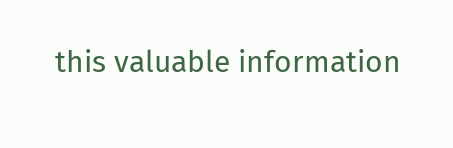this valuable information